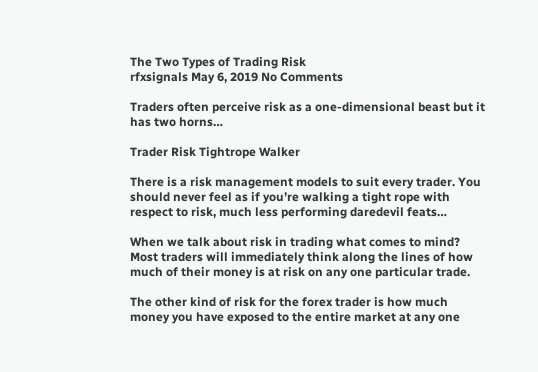The Two Types of Trading Risk
rfxsignals May 6, 2019 No Comments

Traders often perceive risk as a one-dimensional beast but it has two horns…

Trader Risk Tightrope Walker

There is a risk management models to suit every trader. You should never feel as if you’re walking a tight rope with respect to risk, much less performing daredevil feats…

When we talk about risk in trading what comes to mind? Most traders will immediately think along the lines of how much of their money is at risk on any one particular trade.

The other kind of risk for the forex trader is how much money you have exposed to the entire market at any one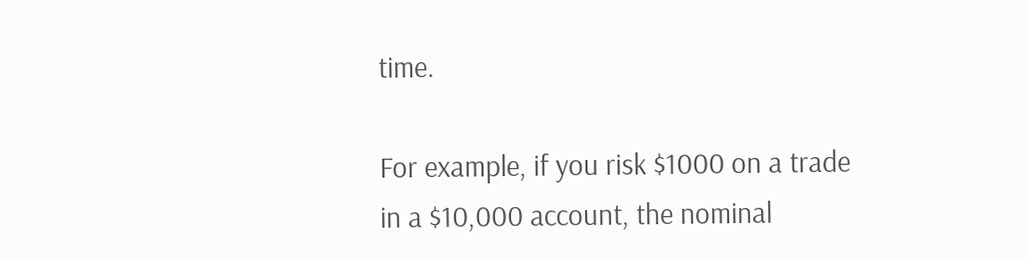time.

For example, if you risk $1000 on a trade in a $10,000 account, the nominal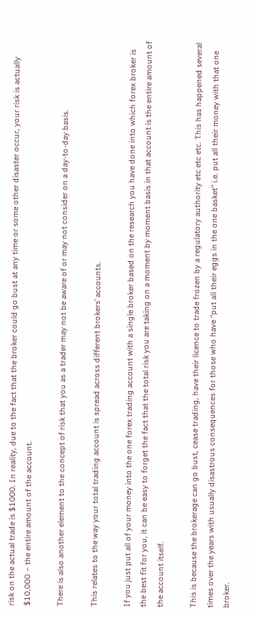risk on the actual trade is $1000. In reality, due to the fact that the broker could go bust at any time or some other disaster occur, your risk is actually $10,000 – the entire amount of the account.

There is also another element to the concept of risk that you as a trader may not be aware of or may not consider on a day-to-day basis.

This relates to the way your total trading account is spread across different brokers’ accounts.

If you just put all of your money into the one forex trading account with a single broker based on the research you have done into which forex broker is the best fit for you, it can be easy to forget the fact that the total risk you are taking on a moment by moment basis in that account is the entire amount of the account itself.

This is because the brokerage can go bust, cease trading, have their licence to trade frozen by a regulatory authority etc etc etc. This has happened several times over the years with usually disastrous consequences for those who have “put all their eggs in the one basket” i.e. put all their money with that one broker.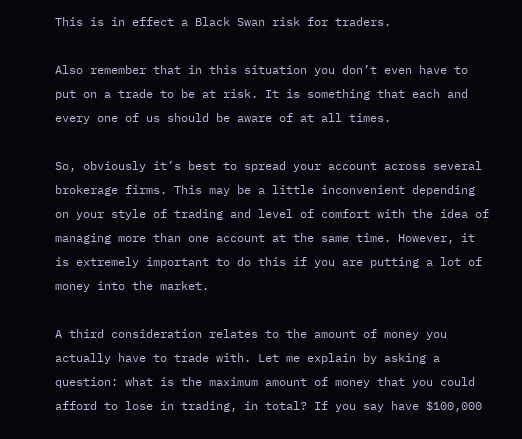This is in effect a Black Swan risk for traders.

Also remember that in this situation you don’t even have to put on a trade to be at risk. It is something that each and every one of us should be aware of at all times.

So, obviously it’s best to spread your account across several brokerage firms. This may be a little inconvenient depending on your style of trading and level of comfort with the idea of managing more than one account at the same time. However, it is extremely important to do this if you are putting a lot of money into the market.

A third consideration relates to the amount of money you actually have to trade with. Let me explain by asking a question: what is the maximum amount of money that you could afford to lose in trading, in total? If you say have $100,000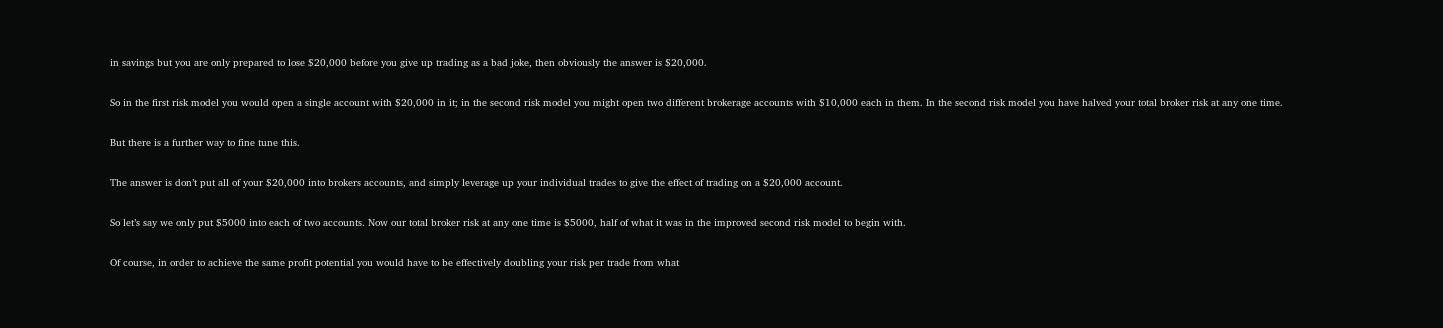in savings but you are only prepared to lose $20,000 before you give up trading as a bad joke, then obviously the answer is $20,000.

So in the first risk model you would open a single account with $20,000 in it; in the second risk model you might open two different brokerage accounts with $10,000 each in them. In the second risk model you have halved your total broker risk at any one time.

But there is a further way to fine tune this.

The answer is don’t put all of your $20,000 into brokers accounts, and simply leverage up your individual trades to give the effect of trading on a $20,000 account.

So let’s say we only put $5000 into each of two accounts. Now our total broker risk at any one time is $5000, half of what it was in the improved second risk model to begin with.

Of course, in order to achieve the same profit potential you would have to be effectively doubling your risk per trade from what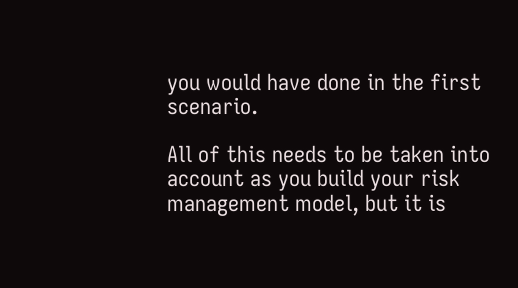you would have done in the first scenario.

All of this needs to be taken into account as you build your risk management model, but it is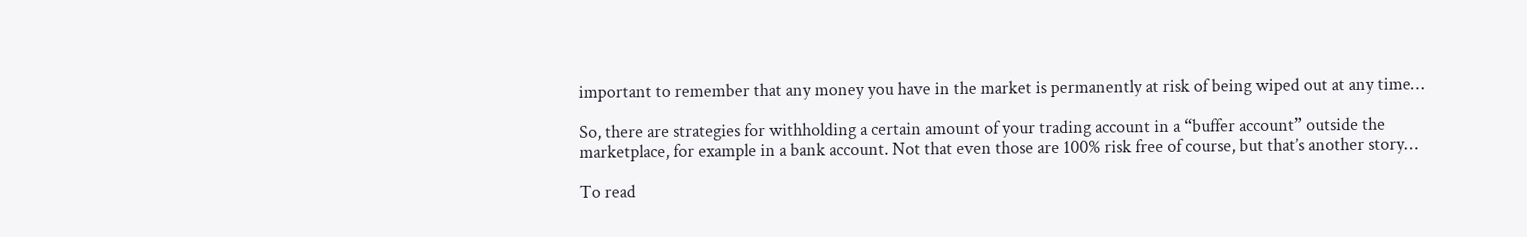important to remember that any money you have in the market is permanently at risk of being wiped out at any time…

So, there are strategies for withholding a certain amount of your trading account in a “buffer account” outside the marketplace, for example in a bank account. Not that even those are 100% risk free of course, but that’s another story…

To read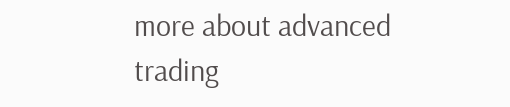more about advanced trading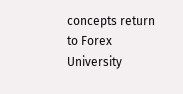concepts return to Forex University